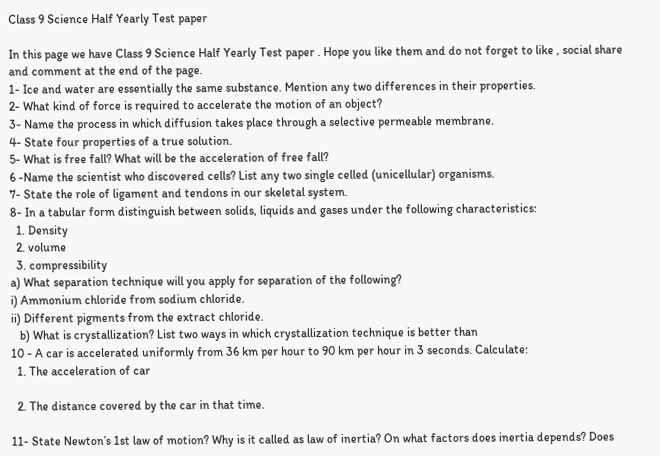Class 9 Science Half Yearly Test paper

In this page we have Class 9 Science Half Yearly Test paper . Hope you like them and do not forget to like , social share and comment at the end of the page.
1- Ice and water are essentially the same substance. Mention any two differences in their properties.
2- What kind of force is required to accelerate the motion of an object?
3- Name the process in which diffusion takes place through a selective permeable membrane.
4- State four properties of a true solution.
5- What is free fall? What will be the acceleration of free fall?
6 -Name the scientist who discovered cells? List any two single celled (unicellular) organisms.
7- State the role of ligament and tendons in our skeletal system.
8- In a tabular form distinguish between solids, liquids and gases under the following characteristics:
  1. Density
  2. volume
  3. compressibility
a) What separation technique will you apply for separation of the following?
i) Ammonium chloride from sodium chloride.
ii) Different pigments from the extract chloride.
   b) What is crystallization? List two ways in which crystallization technique is better than
10 - A car is accelerated uniformly from 36 km per hour to 90 km per hour in 3 seconds. Calculate:
  1. The acceleration of car

  2. The distance covered by the car in that time.

11- State Newton’s 1st law of motion? Why is it called as law of inertia? On what factors does inertia depends? Does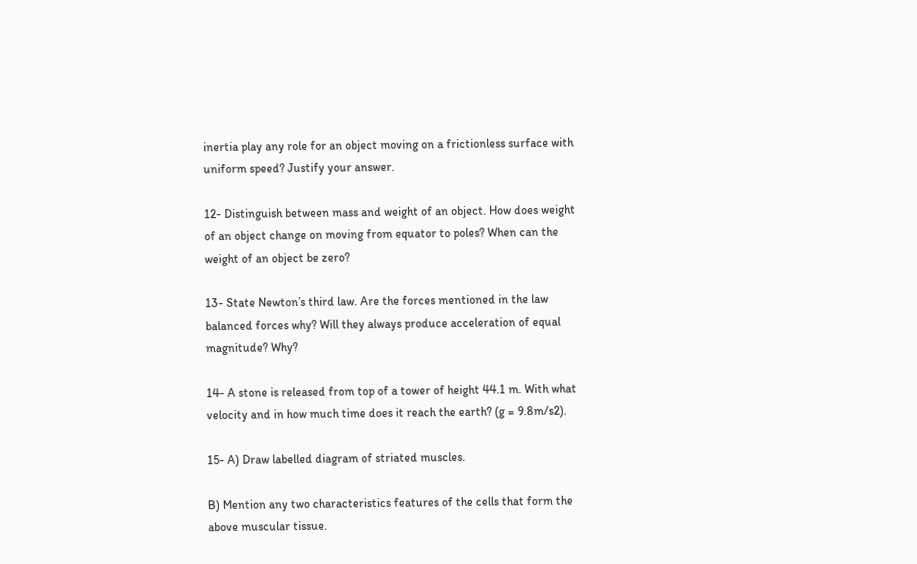inertia play any role for an object moving on a frictionless surface with uniform speed? Justify your answer.

12- Distinguish between mass and weight of an object. How does weight of an object change on moving from equator to poles? When can the weight of an object be zero?

13- State Newton’s third law. Are the forces mentioned in the law balanced forces why? Will they always produce acceleration of equal magnitude? Why?

14- A stone is released from top of a tower of height 44.1 m. With what velocity and in how much time does it reach the earth? (g = 9.8m/s2).

15- A) Draw labelled diagram of striated muscles.

B) Mention any two characteristics features of the cells that form the above muscular tissue.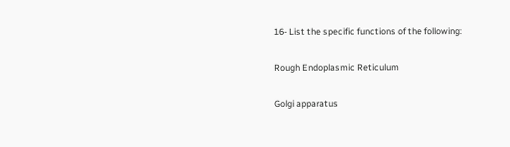16- List the specific functions of the following:

Rough Endoplasmic Reticulum

Golgi apparatus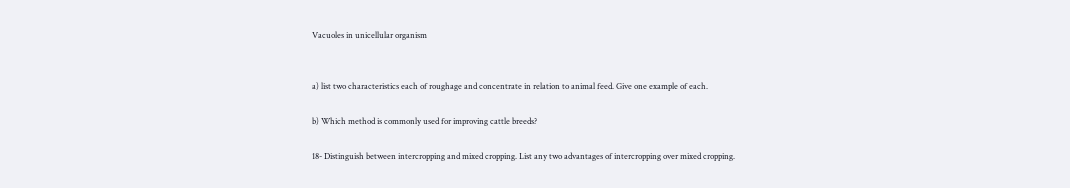Vacuoles in unicellular organism


a) list two characteristics each of roughage and concentrate in relation to animal feed. Give one example of each.

b) Which method is commonly used for improving cattle breeds?

18- Distinguish between intercropping and mixed cropping. List any two advantages of intercropping over mixed cropping.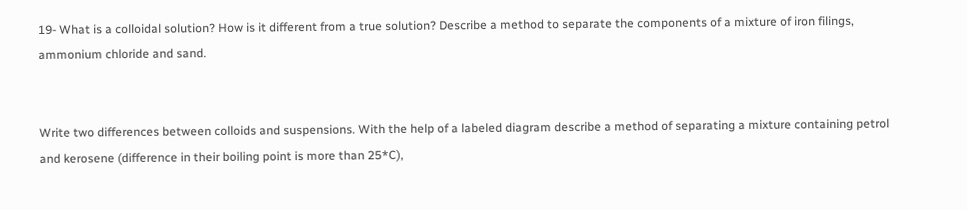19- What is a colloidal solution? How is it different from a true solution? Describe a method to separate the components of a mixture of iron filings, ammonium chloride and sand.


Write two differences between colloids and suspensions. With the help of a labeled diagram describe a method of separating a mixture containing petrol and kerosene (difference in their boiling point is more than 25*C),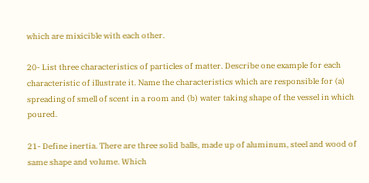which are mixicible with each other.

20- List three characteristics of particles of matter. Describe one example for each characteristic of illustrate it. Name the characteristics which are responsible for (a) spreading of smell of scent in a room and (b) water taking shape of the vessel in which poured.

21- Define inertia. There are three solid balls, made up of aluminum, steel and wood of same shape and volume. Which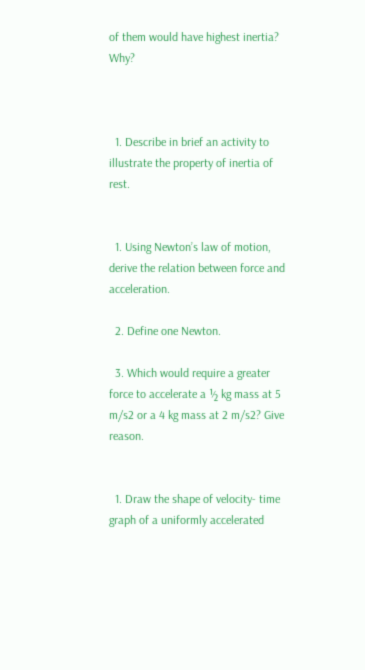of them would have highest inertia? Why?



  1. Describe in brief an activity to illustrate the property of inertia of rest.


  1. Using Newton’s law of motion, derive the relation between force and acceleration.

  2. Define one Newton.

  3. Which would require a greater force to accelerate a ½ kg mass at 5 m/s2 or a 4 kg mass at 2 m/s2? Give reason.


  1. Draw the shape of velocity- time graph of a uniformly accelerated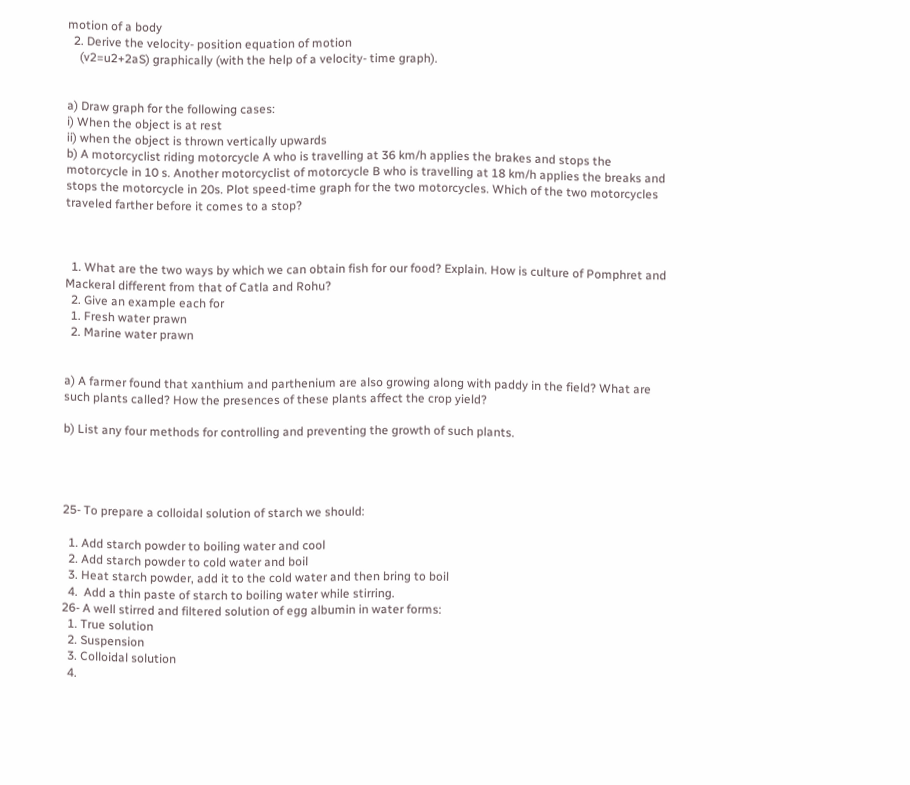motion of a body
  2. Derive the velocity- position equation of motion
    (v2=u2+2aS) graphically (with the help of a velocity- time graph).


a) Draw graph for the following cases:
i) When the object is at rest
ii) when the object is thrown vertically upwards
b) A motorcyclist riding motorcycle A who is travelling at 36 km/h applies the brakes and stops the motorcycle in 10 s. Another motorcyclist of motorcycle B who is travelling at 18 km/h applies the breaks and stops the motorcycle in 20s. Plot speed-time graph for the two motorcycles. Which of the two motorcycles traveled farther before it comes to a stop?



  1. What are the two ways by which we can obtain fish for our food? Explain. How is culture of Pomphret and Mackeral different from that of Catla and Rohu?
  2. Give an example each for
  1. Fresh water prawn
  2. Marine water prawn


a) A farmer found that xanthium and parthenium are also growing along with paddy in the field? What are such plants called? How the presences of these plants affect the crop yield?

b) List any four methods for controlling and preventing the growth of such plants.




25- To prepare a colloidal solution of starch we should:

  1. Add starch powder to boiling water and cool
  2. Add starch powder to cold water and boil
  3. Heat starch powder, add it to the cold water and then bring to boil
  4.  Add a thin paste of starch to boiling water while stirring.
26- A well stirred and filtered solution of egg albumin in water forms:
  1. True solution
  2. Suspension
  3. Colloidal solution
  4.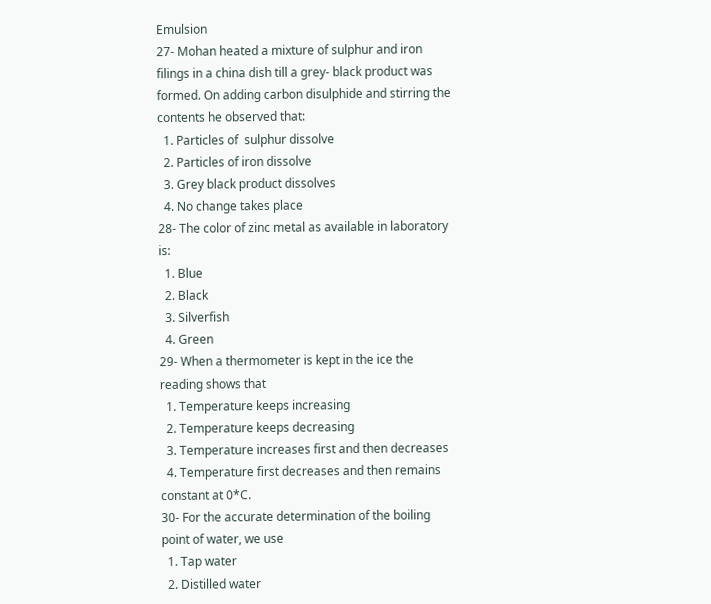Emulsion
27- Mohan heated a mixture of sulphur and iron filings in a china dish till a grey- black product was formed. On adding carbon disulphide and stirring the contents he observed that:
  1. Particles of  sulphur dissolve
  2. Particles of iron dissolve
  3. Grey black product dissolves
  4. No change takes place
28- The color of zinc metal as available in laboratory is:
  1. Blue
  2. Black
  3. Silverfish
  4. Green
29- When a thermometer is kept in the ice the reading shows that
  1. Temperature keeps increasing
  2. Temperature keeps decreasing
  3. Temperature increases first and then decreases
  4. Temperature first decreases and then remains constant at 0*C.
30- For the accurate determination of the boiling point of water, we use
  1. Tap water
  2. Distilled water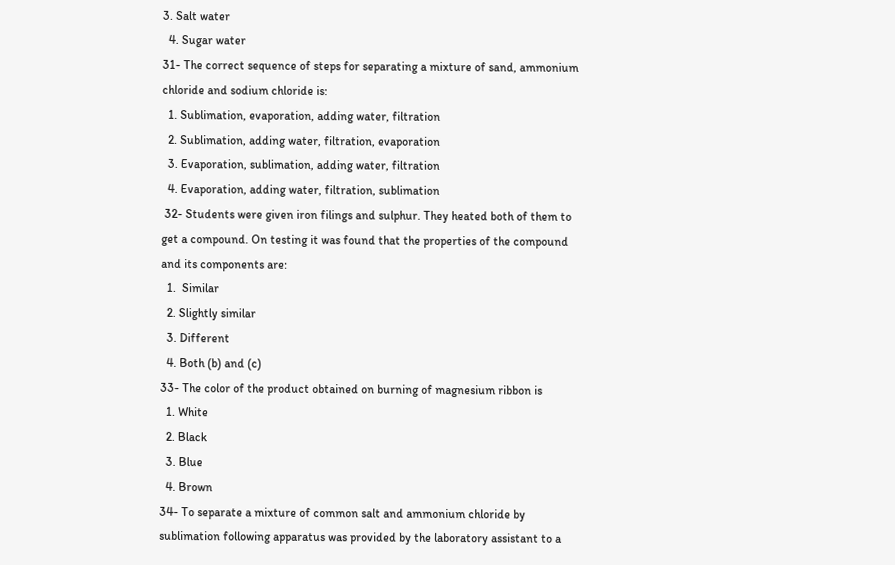3. Salt water
  4. Sugar water
31- The correct sequence of steps for separating a mixture of sand, ammonium chloride and sodium chloride is:
  1. Sublimation, evaporation, adding water, filtration
  2. Sublimation, adding water, filtration, evaporation
  3. Evaporation, sublimation, adding water, filtration
  4. Evaporation, adding water, filtration, sublimation
 32- Students were given iron filings and sulphur. They heated both of them to get a compound. On testing it was found that the properties of the compound and its components are:
  1.  Similar
  2. Slightly similar
  3. Different
  4. Both (b) and (c)
33- The color of the product obtained on burning of magnesium ribbon is
  1. White
  2. Black
  3. Blue
  4. Brown
34- To separate a mixture of common salt and ammonium chloride by sublimation following apparatus was provided by the laboratory assistant to a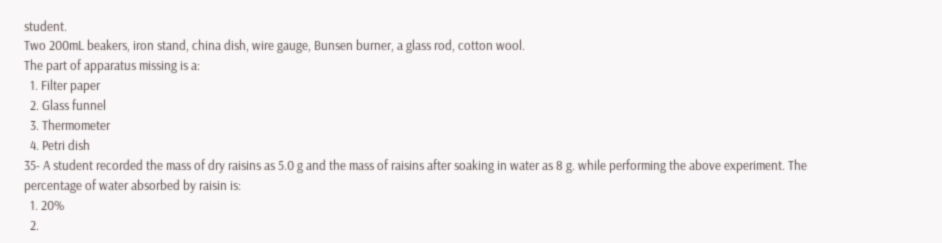student.
Two 200mL beakers, iron stand, china dish, wire gauge, Bunsen burner, a glass rod, cotton wool.
The part of apparatus missing is a:
  1. Filter paper
  2. Glass funnel
  3. Thermometer
  4. Petri dish
35- A student recorded the mass of dry raisins as 5.0 g and the mass of raisins after soaking in water as 8 g. while performing the above experiment. The percentage of water absorbed by raisin is:
  1. 20%
  2.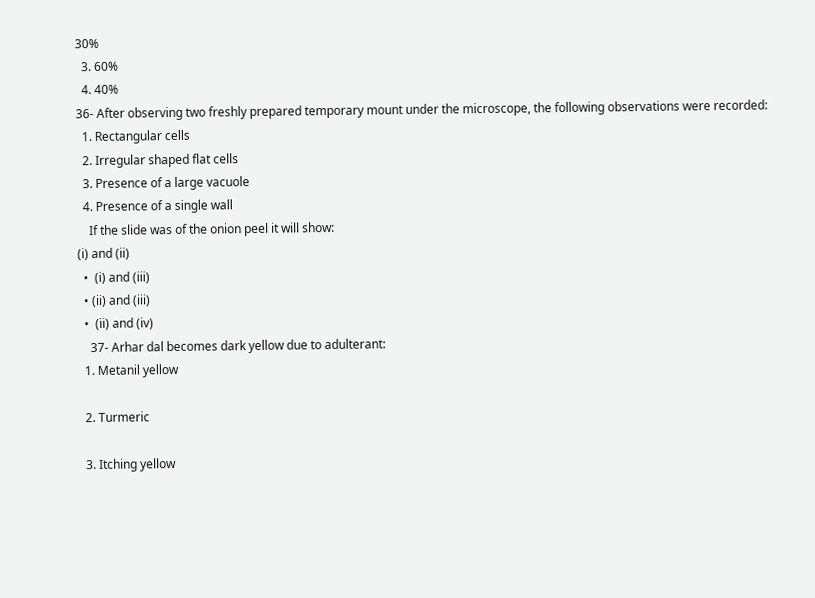30%
  3. 60%
  4. 40%
36- After observing two freshly prepared temporary mount under the microscope, the following observations were recorded:
  1. Rectangular cells
  2. Irregular shaped flat cells
  3. Presence of a large vacuole
  4. Presence of a single wall
    If the slide was of the onion peel it will show:
(i) and (ii)
  •  (i) and (iii)
  • (ii) and (iii)
  •  (ii) and (iv)
    37- Arhar dal becomes dark yellow due to adulterant:
  1. Metanil yellow

  2. Turmeric

  3. Itching yellow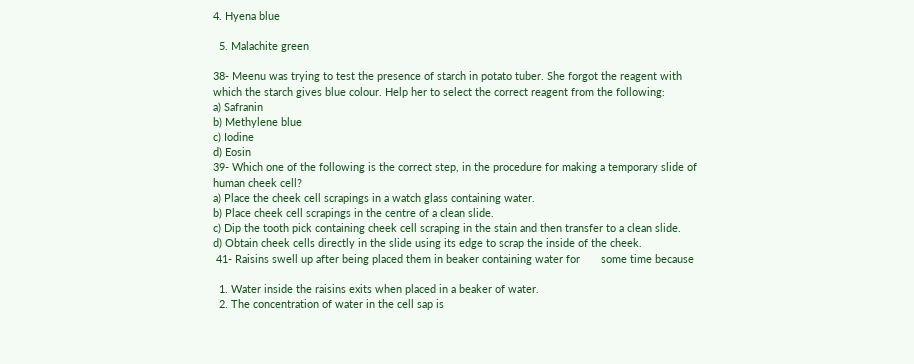4. Hyena blue

  5. Malachite green

38- Meenu was trying to test the presence of starch in potato tuber. She forgot the reagent with which the starch gives blue colour. Help her to select the correct reagent from the following:
a) Safranin
b) Methylene blue
c) Iodine
d) Eosin
39- Which one of the following is the correct step, in the procedure for making a temporary slide of human cheek cell?
a) Place the cheek cell scrapings in a watch glass containing water.
b) Place cheek cell scrapings in the centre of a clean slide.
c) Dip the tooth pick containing cheek cell scraping in the stain and then transfer to a clean slide.
d) Obtain cheek cells directly in the slide using its edge to scrap the inside of the cheek.
 41- Raisins swell up after being placed them in beaker containing water for       some time because

  1. Water inside the raisins exits when placed in a beaker of water.
  2. The concentration of water in the cell sap is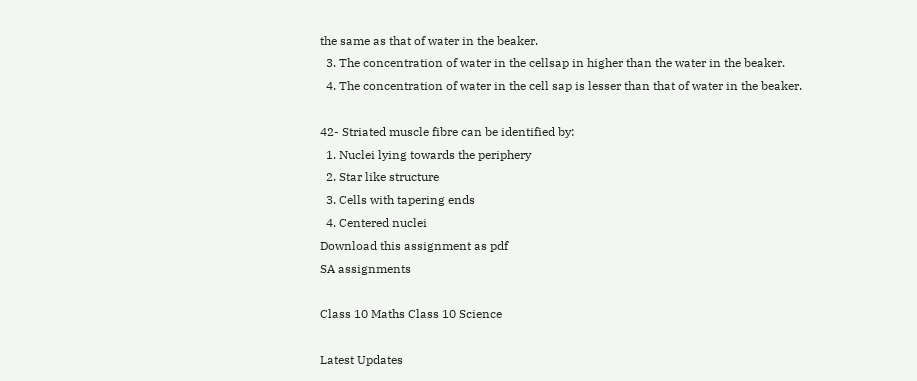the same as that of water in the beaker.
  3. The concentration of water in the cellsap in higher than the water in the beaker.
  4. The concentration of water in the cell sap is lesser than that of water in the beaker.

42- Striated muscle fibre can be identified by:
  1. Nuclei lying towards the periphery
  2. Star like structure
  3. Cells with tapering ends
  4. Centered nuclei
Download this assignment as pdf
SA assignments

Class 10 Maths Class 10 Science

Latest Updates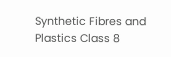Synthetic Fibres and Plastics Class 8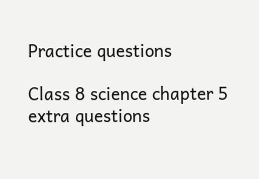Practice questions

Class 8 science chapter 5 extra questions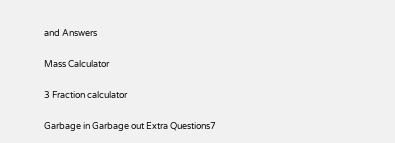and Answers

Mass Calculator

3 Fraction calculator

Garbage in Garbage out Extra Questions7